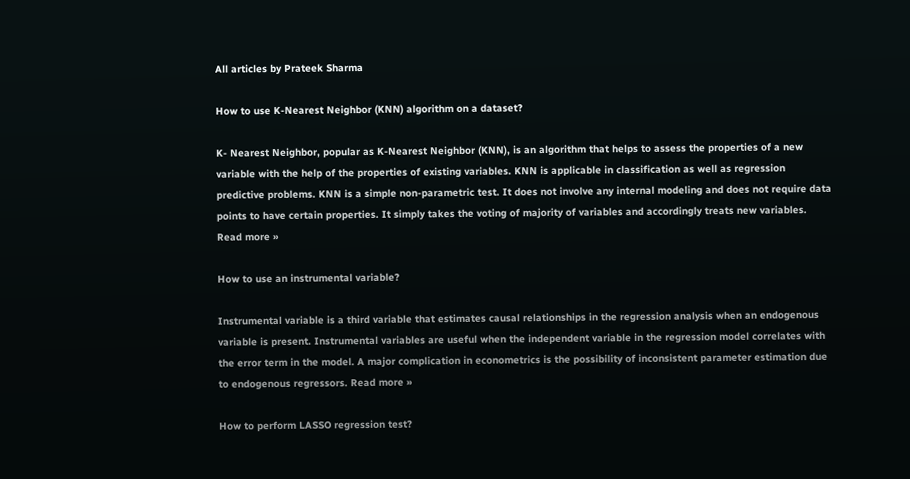All articles by Prateek Sharma

How to use K-Nearest Neighbor (KNN) algorithm on a dataset?

K- Nearest Neighbor, popular as K-Nearest Neighbor (KNN), is an algorithm that helps to assess the properties of a new variable with the help of the properties of existing variables. KNN is applicable in classification as well as regression predictive problems. KNN is a simple non-parametric test. It does not involve any internal modeling and does not require data points to have certain properties. It simply takes the voting of majority of variables and accordingly treats new variables. Read more »

How to use an instrumental variable?

Instrumental variable is a third variable that estimates causal relationships in the regression analysis when an endogenous variable is present. Instrumental variables are useful when the independent variable in the regression model correlates with the error term in the model. A major complication in econometrics is the possibility of inconsistent parameter estimation due to endogenous regressors. Read more »

How to perform LASSO regression test?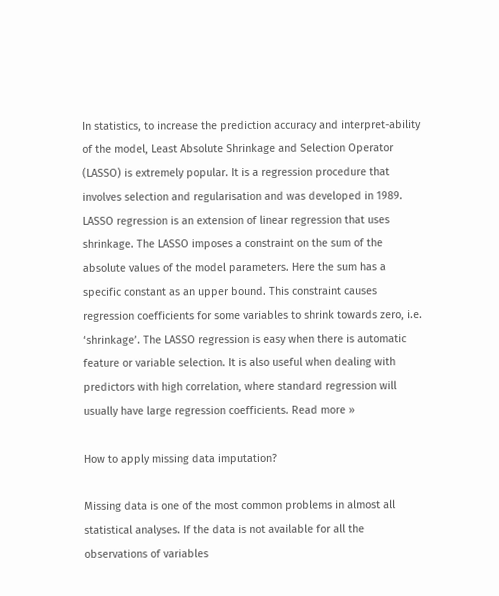In statistics, to increase the prediction accuracy and interpret-ability of the model, Least Absolute Shrinkage and Selection Operator (LASSO) is extremely popular. It is a regression procedure that involves selection and regularisation and was developed in 1989. LASSO regression is an extension of linear regression that uses shrinkage. The LASSO imposes a constraint on the sum of the absolute values of the model parameters. Here the sum has a specific constant as an upper bound. This constraint causes regression coefficients for some variables to shrink towards zero, i.e. ‘shrinkage’. The LASSO regression is easy when there is automatic feature or variable selection. It is also useful when dealing with predictors with high correlation, where standard regression will usually have large regression coefficients. Read more »

How to apply missing data imputation?

Missing data is one of the most common problems in almost all statistical analyses. If the data is not available for all the observations of variables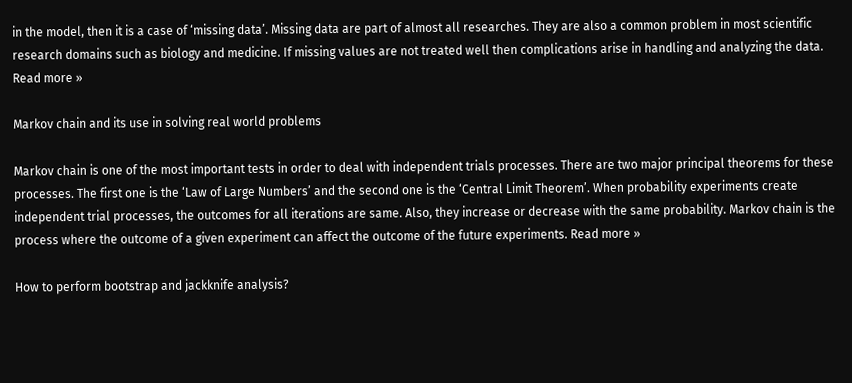in the model, then it is a case of ‘missing data’. Missing data are part of almost all researches. They are also a common problem in most scientific research domains such as biology and medicine. If missing values are not treated well then complications arise in handling and analyzing the data. Read more »

Markov chain and its use in solving real world problems

Markov chain is one of the most important tests in order to deal with independent trials processes. There are two major principal theorems for these processes. The first one is the ‘Law of Large Numbers’ and the second one is the ‘Central Limit Theorem’. When probability experiments create independent trial processes, the outcomes for all iterations are same. Also, they increase or decrease with the same probability. Markov chain is the process where the outcome of a given experiment can affect the outcome of the future experiments. Read more »

How to perform bootstrap and jackknife analysis?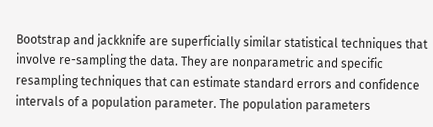Bootstrap and jackknife are superficially similar statistical techniques that involve re-sampling the data. They are nonparametric and specific resampling techniques that can estimate standard errors and confidence intervals of a population parameter. The population parameters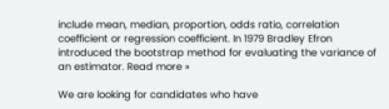include mean, median, proportion, odds ratio, correlation coefficient or regression coefficient. In 1979 Bradley Efron introduced the bootstrap method for evaluating the variance of an estimator. Read more »

We are looking for candidates who have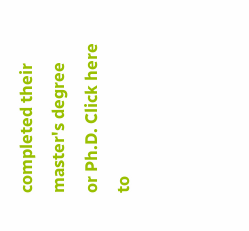completed their master's degree or Ph.D. Click here to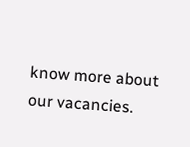know more about our vacancies.